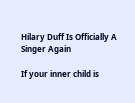Hilary Duff Is Officially A Singer Again

If your inner child is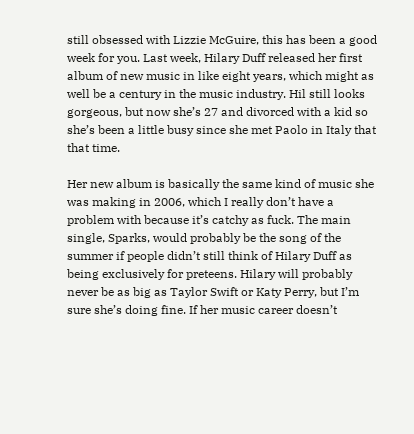still obsessed with Lizzie McGuire, this has been a good week for you. Last week, Hilary Duff released her first album of new music in like eight years, which might as well be a century in the music industry. Hil still looks gorgeous, but now she’s 27 and divorced with a kid so she’s been a little busy since she met Paolo in Italy that that time.

Her new album is basically the same kind of music she was making in 2006, which I really don’t have a problem with because it’s catchy as fuck. The main single, Sparks, would probably be the song of the summer if people didn’t still think of Hilary Duff as being exclusively for preteens. Hilary will probably never be as big as Taylor Swift or Katy Perry, but I’m sure she’s doing fine. If her music career doesn’t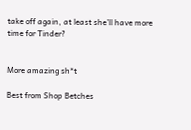take off again, at least she’ll have more time for Tinder?


More amazing sh*t

Best from Shop Betches